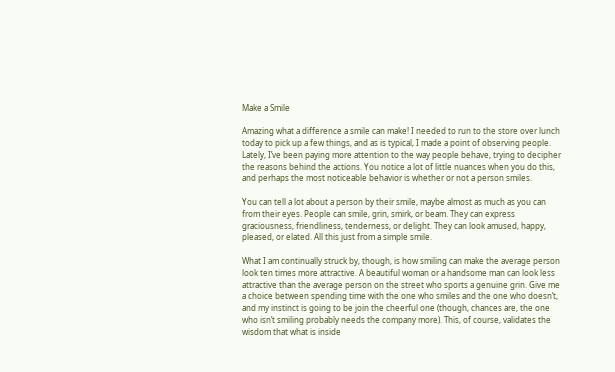Make a Smile

Amazing what a difference a smile can make! I needed to run to the store over lunch today to pick up a few things, and as is typical, I made a point of observing people. Lately, I’ve been paying more attention to the way people behave, trying to decipher the reasons behind the actions. You notice a lot of little nuances when you do this, and perhaps the most noticeable behavior is whether or not a person smiles.

You can tell a lot about a person by their smile, maybe almost as much as you can from their eyes. People can smile, grin, smirk, or beam. They can express graciousness, friendliness, tenderness, or delight. They can look amused, happy, pleased, or elated. All this just from a simple smile.

What I am continually struck by, though, is how smiling can make the average person look ten times more attractive. A beautiful woman or a handsome man can look less attractive than the average person on the street who sports a genuine grin. Give me a choice between spending time with the one who smiles and the one who doesn’t, and my instinct is going to be join the cheerful one (though, chances are, the one who isn’t smiling probably needs the company more). This, of course, validates the wisdom that what is inside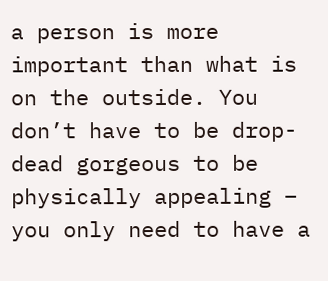a person is more important than what is on the outside. You don’t have to be drop-dead gorgeous to be physically appealing – you only need to have a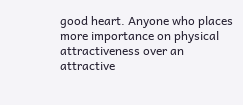good heart. Anyone who places more importance on physical attractiveness over an attractive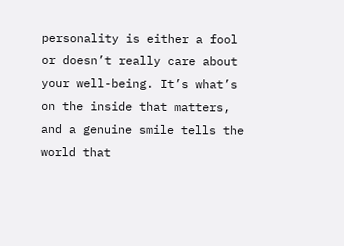personality is either a fool or doesn’t really care about your well-being. It’s what’s on the inside that matters, and a genuine smile tells the world that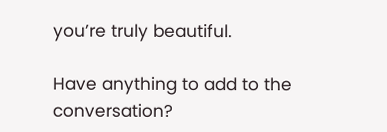you’re truly beautiful.

Have anything to add to the conversation?